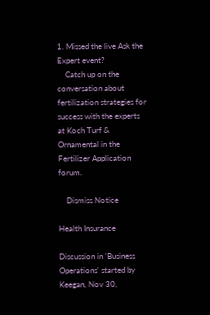1. Missed the live Ask the Expert event?
    Catch up on the conversation about fertilization strategies for success with the experts at Koch Turf & Ornamental in the Fertilizer Application forum.

    Dismiss Notice

Health Insurance

Discussion in 'Business Operations' started by Keegan, Nov 30,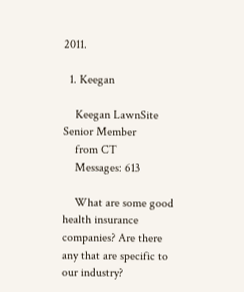2011.

  1. Keegan

    Keegan LawnSite Senior Member
    from CT
    Messages: 613

    What are some good health insurance companies? Are there any that are specific to our industry?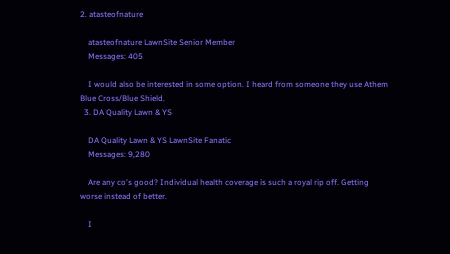2. atasteofnature

    atasteofnature LawnSite Senior Member
    Messages: 405

    I would also be interested in some option. I heard from someone they use Athem Blue Cross/Blue Shield.
  3. DA Quality Lawn & YS

    DA Quality Lawn & YS LawnSite Fanatic
    Messages: 9,280

    Are any co's good? Individual health coverage is such a royal rip off. Getting worse instead of better.

    I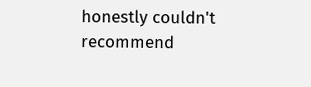honestly couldn't recommend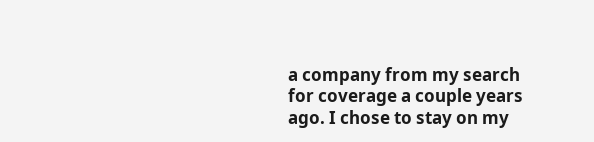a company from my search for coverage a couple years ago. I chose to stay on my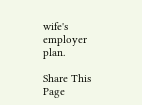wife's employer plan.

Share This Page